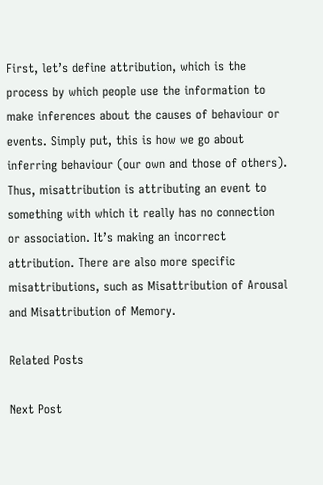First, let’s define attribution, which is the process by which people use the information to make inferences about the causes of behaviour or events. Simply put, this is how we go about inferring behaviour (our own and those of others). Thus, misattribution is attributing an event to something with which it really has no connection or association. It’s making an incorrect attribution. There are also more specific misattributions, such as Misattribution of Arousal and Misattribution of Memory.

Related Posts

Next Post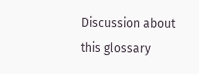Discussion about this glossary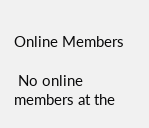Online Members

 No online members at the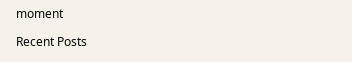moment

Recent Posts